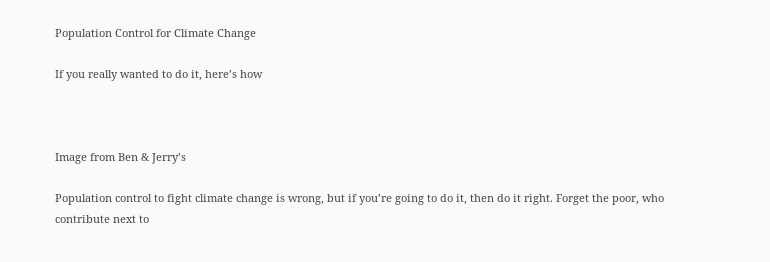Population Control for Climate Change

If you really wanted to do it, here’s how



Image from Ben & Jerry’s

Population control to fight climate change is wrong, but if you’re going to do it, then do it right. Forget the poor, who contribute next to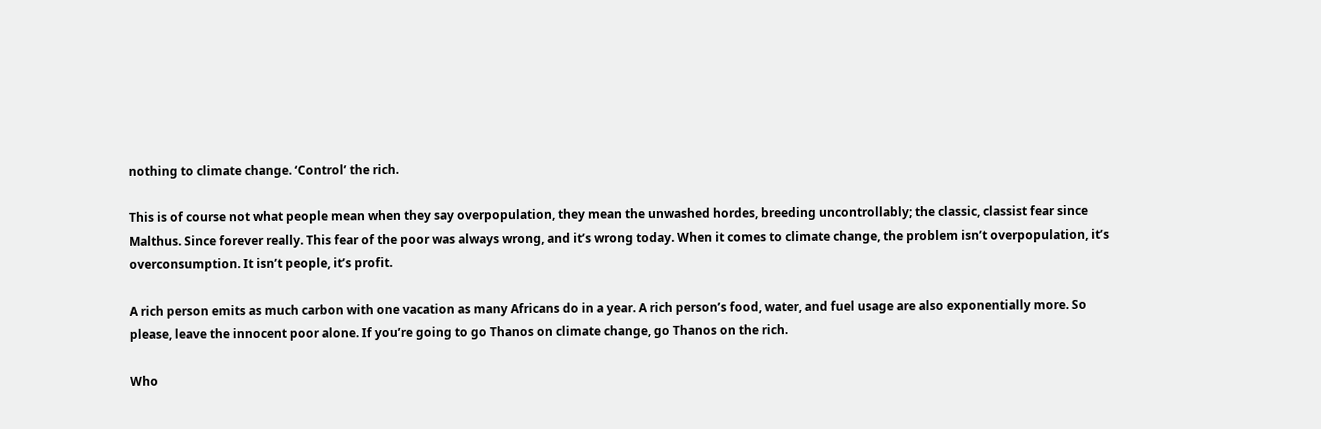nothing to climate change. ‘Control’ the rich.

This is of course not what people mean when they say overpopulation, they mean the unwashed hordes, breeding uncontrollably; the classic, classist fear since Malthus. Since forever really. This fear of the poor was always wrong, and it’s wrong today. When it comes to climate change, the problem isn’t overpopulation, it’s overconsumption. It isn’t people, it’s profit.

A rich person emits as much carbon with one vacation as many Africans do in a year. A rich person’s food, water, and fuel usage are also exponentially more. So please, leave the innocent poor alone. If you’re going to go Thanos on climate change, go Thanos on the rich.

Who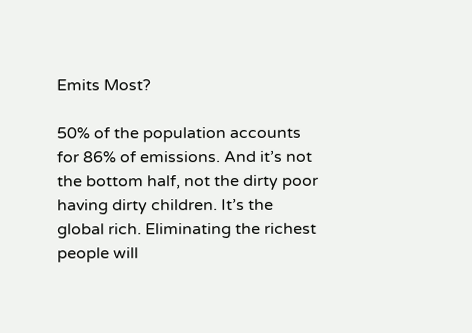Emits Most?

50% of the population accounts for 86% of emissions. And it’s not the bottom half, not the dirty poor having dirty children. It’s the global rich. Eliminating the richest people will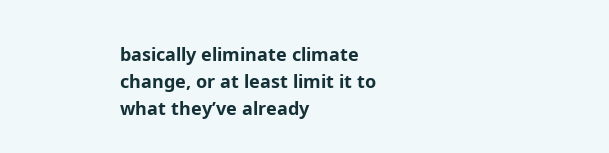basically eliminate climate change, or at least limit it to what they’ve already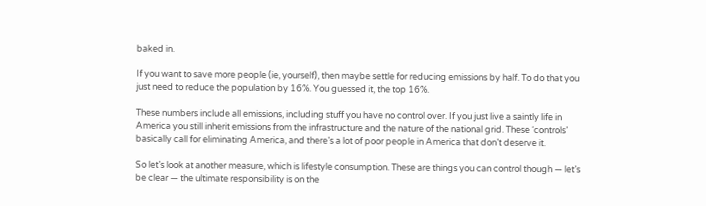baked in.

If you want to save more people (ie, yourself), then maybe settle for reducing emissions by half. To do that you just need to reduce the population by 16%. You guessed it, the top 16%.

These numbers include all emissions, including stuff you have no control over. If you just live a saintly life in America you still inherit emissions from the infrastructure and the nature of the national grid. These ‘controls’ basically call for eliminating America, and there’s a lot of poor people in America that don’t deserve it.

So let’s look at another measure, which is lifestyle consumption. These are things you can control though — let’s be clear — the ultimate responsibility is on the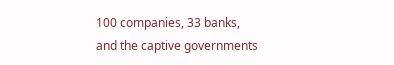100 companies, 33 banks, and the captive governments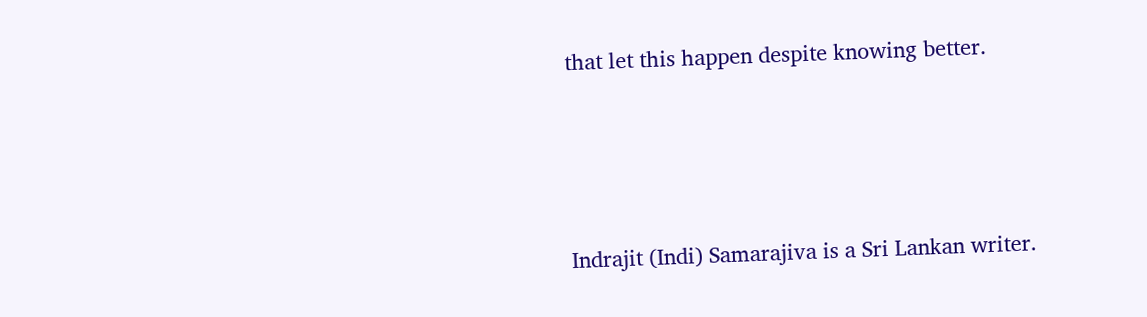that let this happen despite knowing better.




Indrajit (Indi) Samarajiva is a Sri Lankan writer.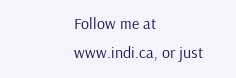Follow me at www.indi.ca, or just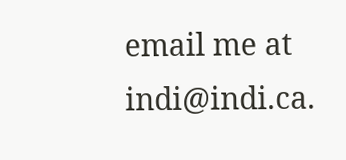email me at indi@indi.ca.